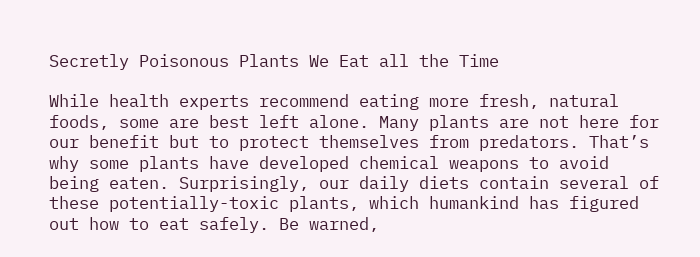Secretly Poisonous Plants We Eat all the Time

While health experts recommend eating more fresh, natural foods, some are best left alone. Many plants are not here for our benefit but to protect themselves from predators. That’s why some plants have developed chemical weapons to avoid being eaten. Surprisingly, our daily diets contain several of these potentially-toxic plants, which humankind has figured out how to eat safely. Be warned,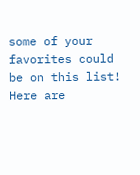some of your favorites could be on this list! Here are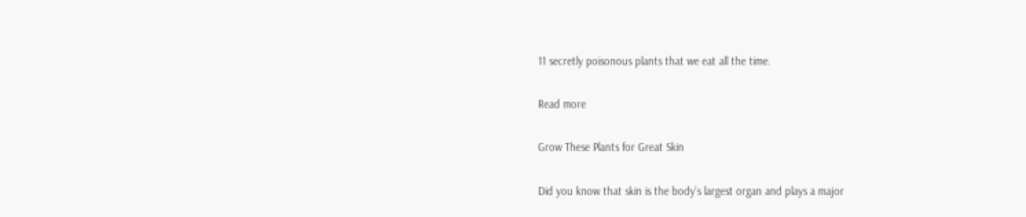11 secretly poisonous plants that we eat all the time.

Read more

Grow These Plants for Great Skin

Did you know that skin is the body’s largest organ and plays a major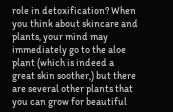role in detoxification? When you think about skincare and plants, your mind may immediately go to the aloe plant (which is indeed a great skin soother,) but there are several other plants that you can grow for beautiful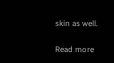skin as well.

Read more